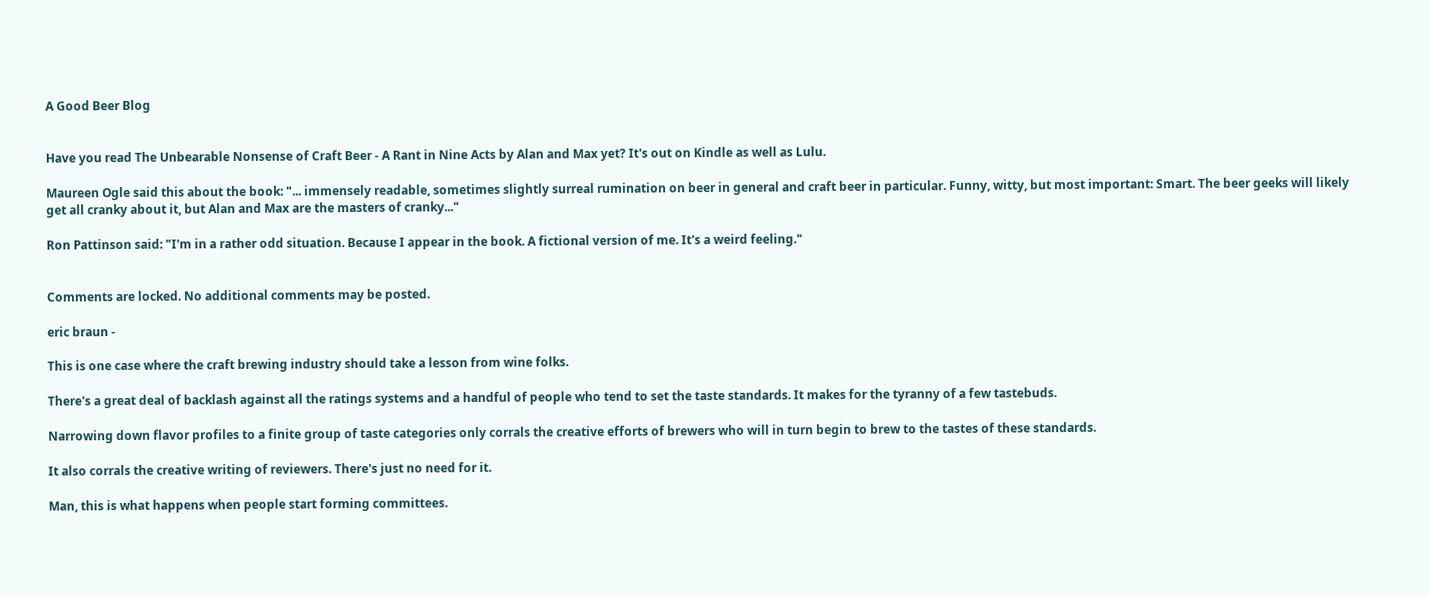A Good Beer Blog


Have you read The Unbearable Nonsense of Craft Beer - A Rant in Nine Acts by Alan and Max yet? It's out on Kindle as well as Lulu.

Maureen Ogle said this about the book: "... immensely readable, sometimes slightly surreal rumination on beer in general and craft beer in particular. Funny, witty, but most important: Smart. The beer geeks will likely get all cranky about it, but Alan and Max are the masters of cranky..."

Ron Pattinson said: "I'm in a rather odd situation. Because I appear in the book. A fictional version of me. It's a weird feeling."


Comments are locked. No additional comments may be posted.

eric braun -

This is one case where the craft brewing industry should take a lesson from wine folks.

There's a great deal of backlash against all the ratings systems and a handful of people who tend to set the taste standards. It makes for the tyranny of a few tastebuds.

Narrowing down flavor profiles to a finite group of taste categories only corrals the creative efforts of brewers who will in turn begin to brew to the tastes of these standards.

It also corrals the creative writing of reviewers. There's just no need for it.

Man, this is what happens when people start forming committees.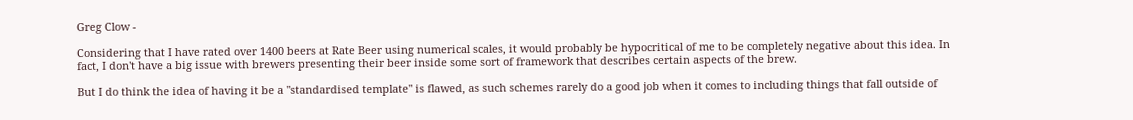Greg Clow -

Considering that I have rated over 1400 beers at Rate Beer using numerical scales, it would probably be hypocritical of me to be completely negative about this idea. In fact, I don't have a big issue with brewers presenting their beer inside some sort of framework that describes certain aspects of the brew.

But I do think the idea of having it be a "standardised template" is flawed, as such schemes rarely do a good job when it comes to including things that fall outside of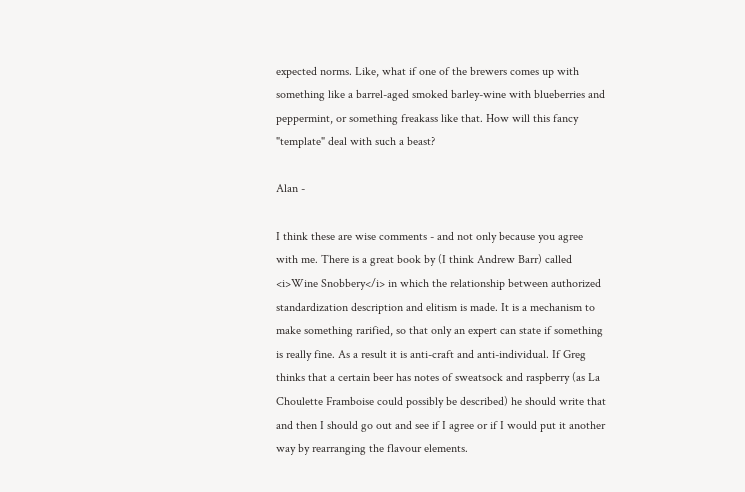expected norms. Like, what if one of the brewers comes up with something like a barrel-aged smoked barley-wine with blueberries and peppermint, or something freakass like that. How will this fancy "template" deal with such a beast?

Alan -

I think these are wise comments - and not only because you agree with me. There is a great book by (I think Andrew Barr) called <i>Wine Snobbery</i> in which the relationship between authorized standardization description and elitism is made. It is a mechanism to make something rarified, so that only an expert can state if something is really fine. As a result it is anti-craft and anti-individual. If Greg thinks that a certain beer has notes of sweatsock and raspberry (as La Choulette Framboise could possibly be described) he should write that and then I should go out and see if I agree or if I would put it another way by rearranging the flavour elements.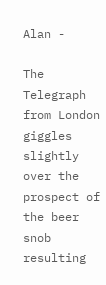Alan -

The Telegraph from London giggles slightly over the prospect of the beer snob resulting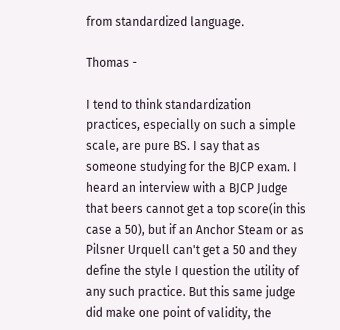from standardized language.

Thomas -

I tend to think standardization practices, especially on such a simple scale, are pure BS. I say that as someone studying for the BJCP exam. I heard an interview with a BJCP Judge that beers cannot get a top score(in this case a 50), but if an Anchor Steam or as Pilsner Urquell can't get a 50 and they define the style I question the utility of any such practice. But this same judge did make one point of validity, the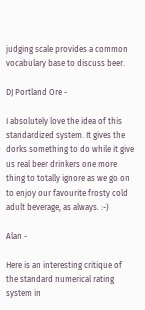judging scale provides a common vocabulary base to discuss beer.

DJ Portland Ore -

I absolutely love the idea of this standardized system. It gives the dorks something to do while it give us real beer drinkers one more thing to totally ignore as we go on to enjoy our favourite frosty cold adult beverage, as always. :-)

Alan -

Here is an interesting critique of the standard numerical rating system in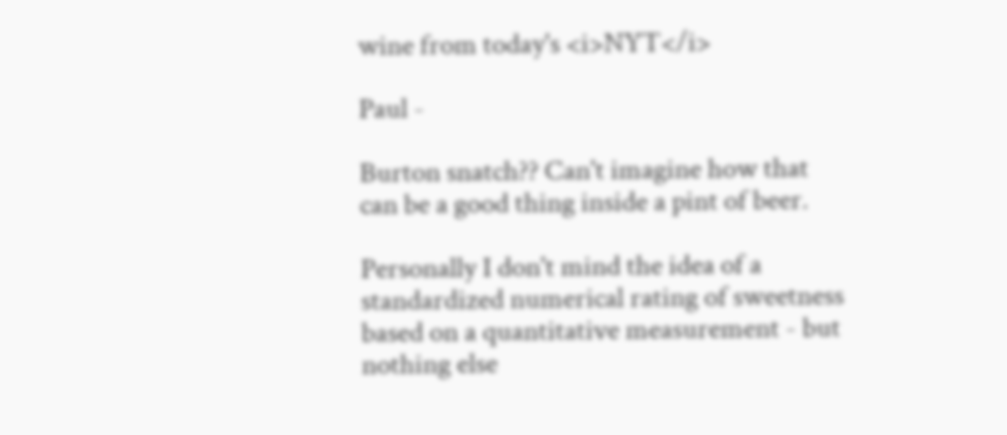wine from today's <i>NYT</i>

Paul -

Burton snatch?? Can't imagine how that can be a good thing inside a pint of beer.

Personally I don't mind the idea of a standardized numerical rating of sweetness based on a quantitative measurement - but nothing else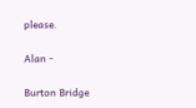please.

Alan -

Burton Bridge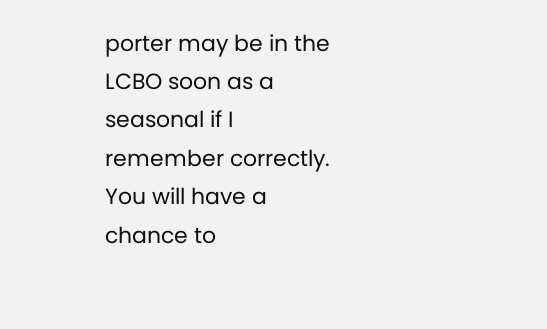porter may be in the LCBO soon as a seasonal if I remember correctly. You will have a chance to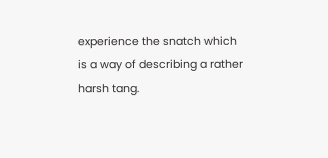experience the snatch which is a way of describing a rather harsh tang.